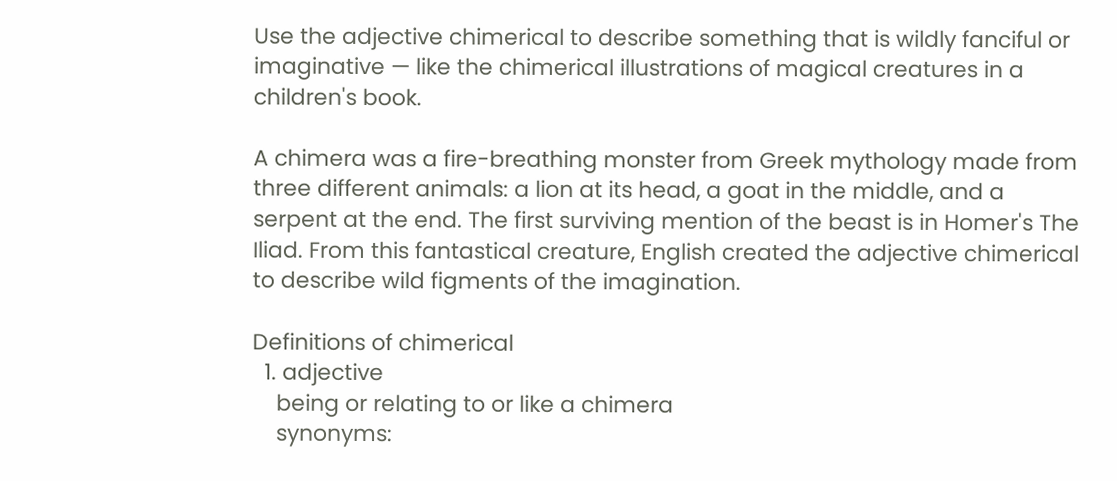Use the adjective chimerical to describe something that is wildly fanciful or imaginative — like the chimerical illustrations of magical creatures in a children's book.

A chimera was a fire-breathing monster from Greek mythology made from three different animals: a lion at its head, a goat in the middle, and a serpent at the end. The first surviving mention of the beast is in Homer's The Iliad. From this fantastical creature, English created the adjective chimerical to describe wild figments of the imagination.

Definitions of chimerical
  1. adjective
    being or relating to or like a chimera
    synonyms: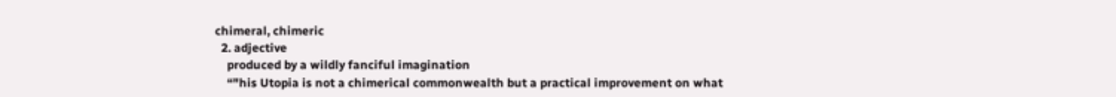chimeral, chimeric
  2. adjective
    produced by a wildly fanciful imagination
    “"his Utopia is not a chimerical commonwealth but a practical improvement on what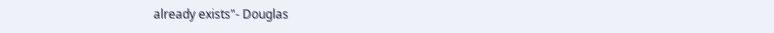already exists"- Douglas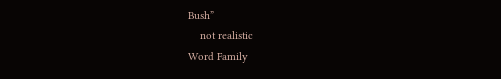Bush”
    not realistic
Word Family